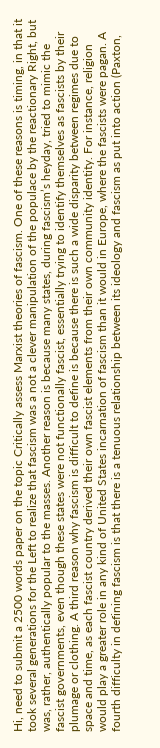Hi, need to submit a 2500 words paper on the topic Critically assess Marxist theories of fascism. One of these reasons is timing, in that it took several generations for the Left to realize that fascism was a not a clever manipulation of the populace by the reactionary Right, but was, rather, authentically popular to the masses. Another reason is because many states, during fascism’s heyday, tried to mimic the fascist governments, even though these states were not functionally fascist, essentially trying to identify themselves as fascists by their plumage or clothing. A third reason why fascism is difficult to define is because there is such a wide disparity between regimes due to space and time, as each fascist country derived their own fascist elements from their own community identity. For instance, religion would play a greater role in any kind of United States incarnation of fascism than it would in Europe, where the fascists were pagan. A fourth difficulty in defining fascism is that there is a tenuous relationship between its ideology and fascism as put into action (Paxton,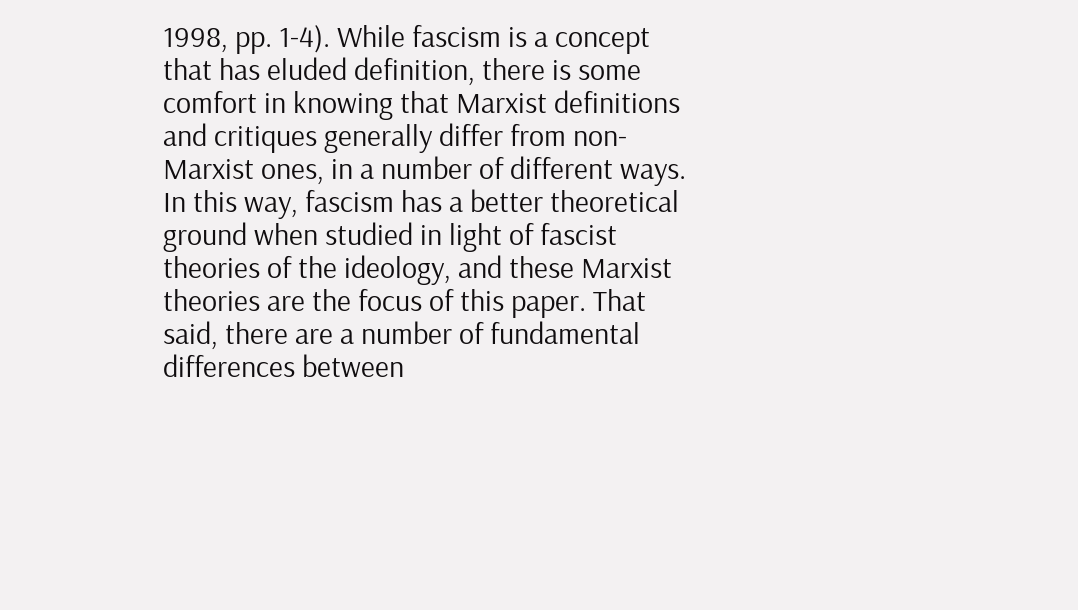1998, pp. 1-4). While fascism is a concept that has eluded definition, there is some comfort in knowing that Marxist definitions and critiques generally differ from non-Marxist ones, in a number of different ways. In this way, fascism has a better theoretical ground when studied in light of fascist theories of the ideology, and these Marxist theories are the focus of this paper. That said, there are a number of fundamental differences between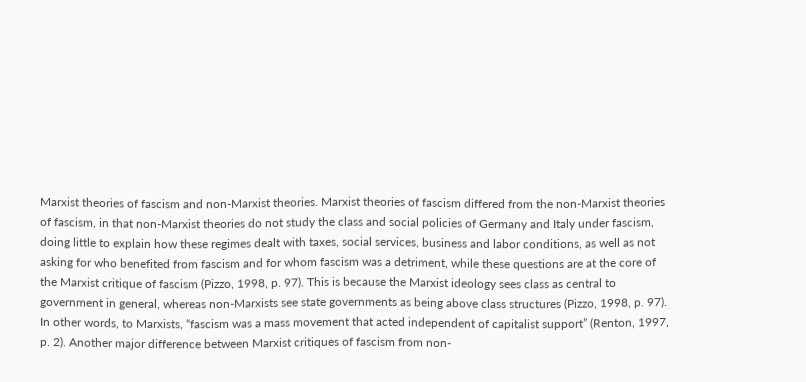Marxist theories of fascism and non-Marxist theories. Marxist theories of fascism differed from the non-Marxist theories of fascism, in that non-Marxist theories do not study the class and social policies of Germany and Italy under fascism, doing little to explain how these regimes dealt with taxes, social services, business and labor conditions, as well as not asking for who benefited from fascism and for whom fascism was a detriment, while these questions are at the core of the Marxist critique of fascism (Pizzo, 1998, p. 97). This is because the Marxist ideology sees class as central to government in general, whereas non-Marxists see state governments as being above class structures (Pizzo, 1998, p. 97). In other words, to Marxists, “fascism was a mass movement that acted independent of capitalist support” (Renton, 1997, p. 2). Another major difference between Marxist critiques of fascism from non-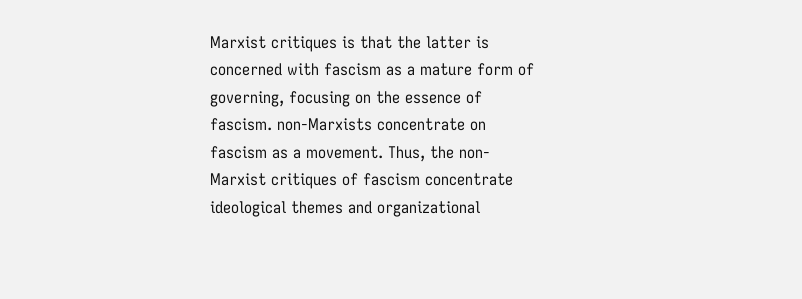Marxist critiques is that the latter is concerned with fascism as a mature form of governing, focusing on the essence of fascism. non-Marxists concentrate on fascism as a movement. Thus, the non-Marxist critiques of fascism concentrate ideological themes and organizational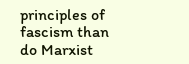principles of fascism than do Marxist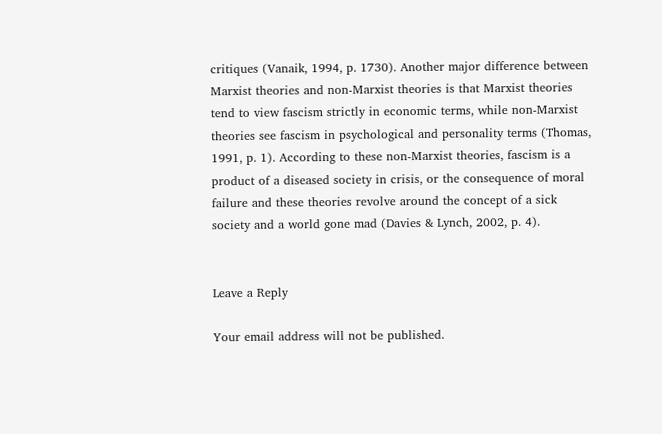critiques (Vanaik, 1994, p. 1730). Another major difference between Marxist theories and non-Marxist theories is that Marxist theories tend to view fascism strictly in economic terms, while non-Marxist theories see fascism in psychological and personality terms (Thomas, 1991, p. 1). According to these non-Marxist theories, fascism is a product of a diseased society in crisis, or the consequence of moral failure and these theories revolve around the concept of a sick society and a world gone mad (Davies & Lynch, 2002, p. 4).


Leave a Reply

Your email address will not be published.